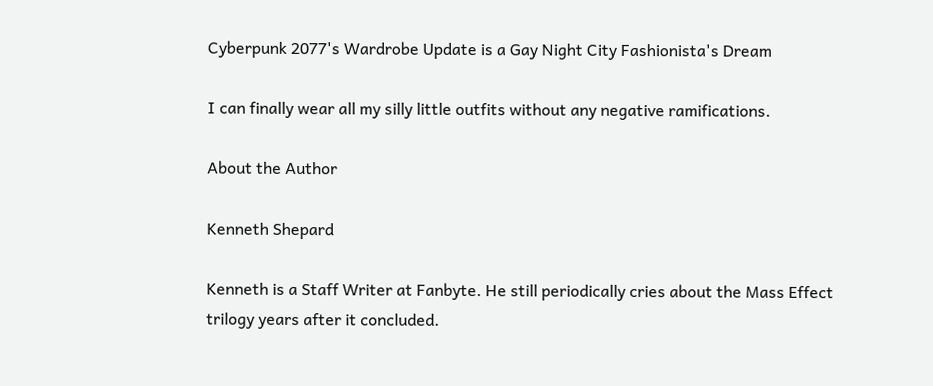Cyberpunk 2077's Wardrobe Update is a Gay Night City Fashionista's Dream

I can finally wear all my silly little outfits without any negative ramifications.

About the Author

Kenneth Shepard

Kenneth is a Staff Writer at Fanbyte. He still periodically cries about the Mass Effect trilogy years after it concluded.